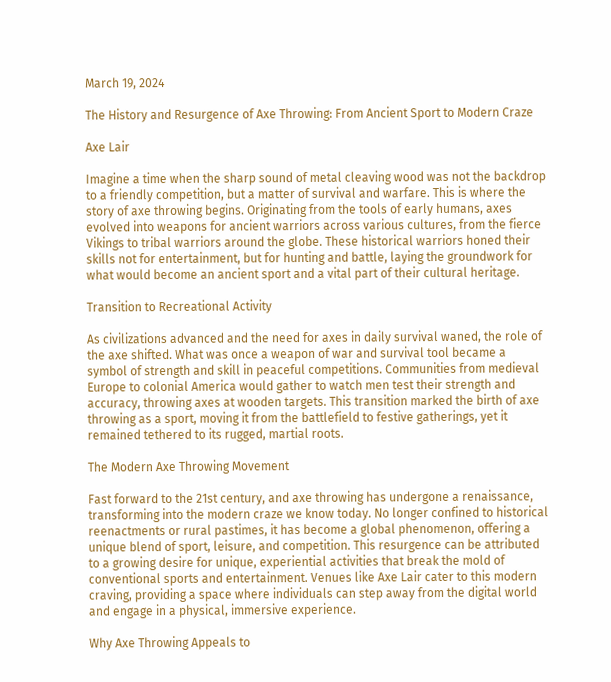March 19, 2024

The History and Resurgence of Axe Throwing: From Ancient Sport to Modern Craze

Axe Lair

Imagine a time when the sharp sound of metal cleaving wood was not the backdrop to a friendly competition, but a matter of survival and warfare. This is where the story of axe throwing begins. Originating from the tools of early humans, axes evolved into weapons for ancient warriors across various cultures, from the fierce Vikings to tribal warriors around the globe. These historical warriors honed their skills not for entertainment, but for hunting and battle, laying the groundwork for what would become an ancient sport and a vital part of their cultural heritage.

Transition to Recreational Activity

As civilizations advanced and the need for axes in daily survival waned, the role of the axe shifted. What was once a weapon of war and survival tool became a symbol of strength and skill in peaceful competitions. Communities from medieval Europe to colonial America would gather to watch men test their strength and accuracy, throwing axes at wooden targets. This transition marked the birth of axe throwing as a sport, moving it from the battlefield to festive gatherings, yet it remained tethered to its rugged, martial roots.

The Modern Axe Throwing Movement

Fast forward to the 21st century, and axe throwing has undergone a renaissance, transforming into the modern craze we know today. No longer confined to historical reenactments or rural pastimes, it has become a global phenomenon, offering a unique blend of sport, leisure, and competition. This resurgence can be attributed to a growing desire for unique, experiential activities that break the mold of conventional sports and entertainment. Venues like Axe Lair cater to this modern craving, providing a space where individuals can step away from the digital world and engage in a physical, immersive experience.

Why Axe Throwing Appeals to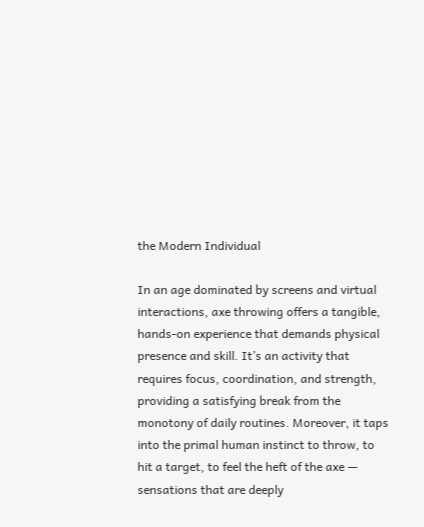the Modern Individual

In an age dominated by screens and virtual interactions, axe throwing offers a tangible, hands-on experience that demands physical presence and skill. It’s an activity that requires focus, coordination, and strength, providing a satisfying break from the monotony of daily routines. Moreover, it taps into the primal human instinct to throw, to hit a target, to feel the heft of the axe — sensations that are deeply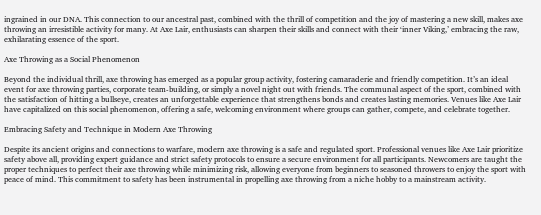ingrained in our DNA. This connection to our ancestral past, combined with the thrill of competition and the joy of mastering a new skill, makes axe throwing an irresistible activity for many. At Axe Lair, enthusiasts can sharpen their skills and connect with their ‘inner Viking,’ embracing the raw, exhilarating essence of the sport.

Axe Throwing as a Social Phenomenon

Beyond the individual thrill, axe throwing has emerged as a popular group activity, fostering camaraderie and friendly competition. It’s an ideal event for axe throwing parties, corporate team-building, or simply a novel night out with friends. The communal aspect of the sport, combined with the satisfaction of hitting a bullseye, creates an unforgettable experience that strengthens bonds and creates lasting memories. Venues like Axe Lair have capitalized on this social phenomenon, offering a safe, welcoming environment where groups can gather, compete, and celebrate together.

Embracing Safety and Technique in Modern Axe Throwing

Despite its ancient origins and connections to warfare, modern axe throwing is a safe and regulated sport. Professional venues like Axe Lair prioritize safety above all, providing expert guidance and strict safety protocols to ensure a secure environment for all participants. Newcomers are taught the proper techniques to perfect their axe throwing while minimizing risk, allowing everyone from beginners to seasoned throwers to enjoy the sport with peace of mind. This commitment to safety has been instrumental in propelling axe throwing from a niche hobby to a mainstream activity.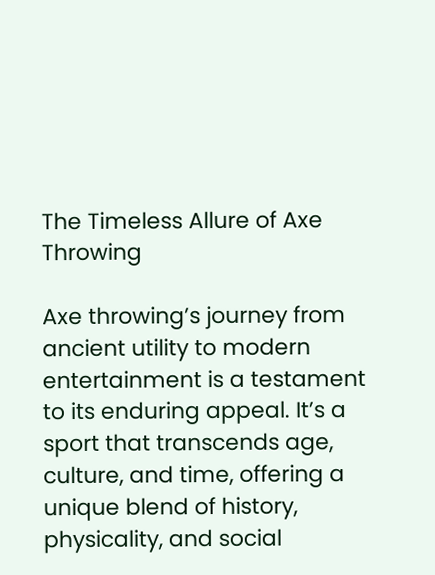The Timeless Allure of Axe Throwing

Axe throwing’s journey from ancient utility to modern entertainment is a testament to its enduring appeal. It’s a sport that transcends age, culture, and time, offering a unique blend of history, physicality, and social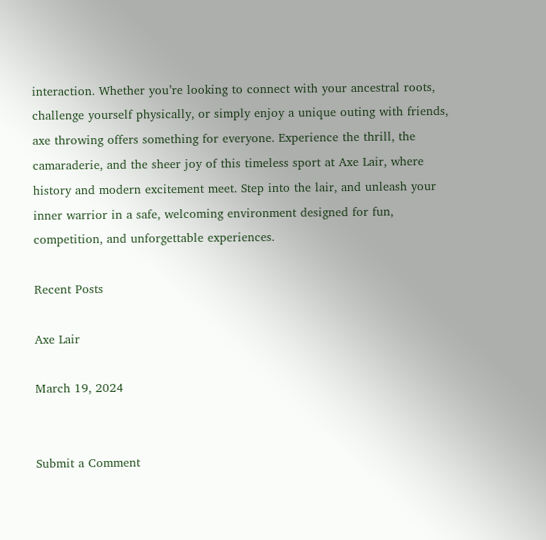interaction. Whether you’re looking to connect with your ancestral roots, challenge yourself physically, or simply enjoy a unique outing with friends, axe throwing offers something for everyone. Experience the thrill, the camaraderie, and the sheer joy of this timeless sport at Axe Lair, where history and modern excitement meet. Step into the lair, and unleash your inner warrior in a safe, welcoming environment designed for fun, competition, and unforgettable experiences.

Recent Posts

Axe Lair

March 19, 2024


Submit a Comment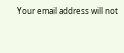Your email address will not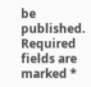be published. Required fields are marked *